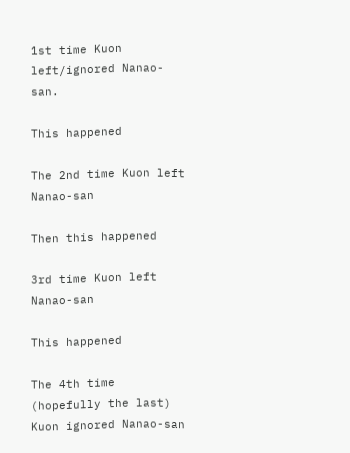1st time Kuon left/ignored Nanao-san.

This happened

The 2nd time Kuon left Nanao-san

Then this happened

3rd time Kuon left Nanao-san

This happened

The 4th time (hopefully the last) Kuon ignored Nanao-san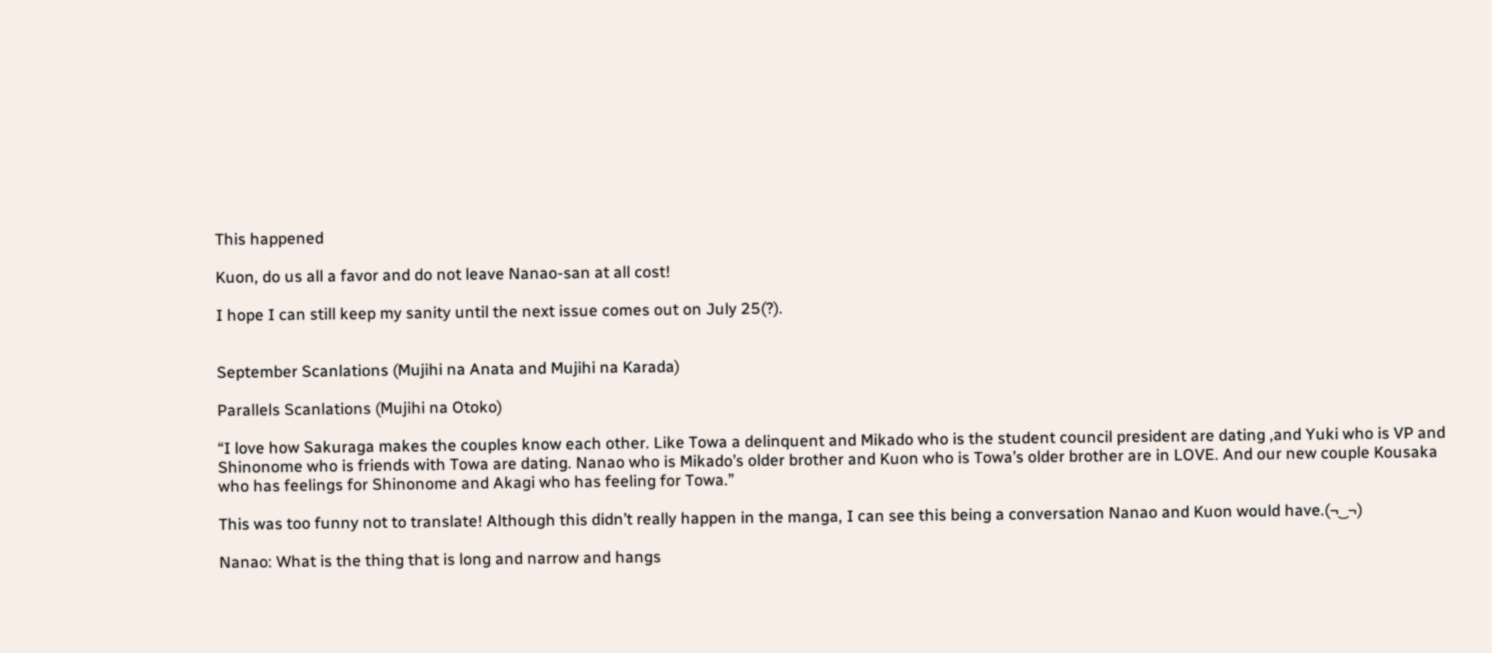This happened

Kuon, do us all a favor and do not leave Nanao-san at all cost!

I hope I can still keep my sanity until the next issue comes out on July 25(?).


September Scanlations (Mujihi na Anata and Mujihi na Karada)

Parallels Scanlations (Mujihi na Otoko)

“I love how Sakuraga makes the couples know each other. Like Towa a delinquent and Mikado who is the student council president are dating ,and Yuki who is VP and Shinonome who is friends with Towa are dating. Nanao who is Mikado’s older brother and Kuon who is Towa’s older brother are in LOVE. And our new couple Kousaka who has feelings for Shinonome and Akagi who has feeling for Towa.”

This was too funny not to translate! Although this didn’t really happen in the manga, I can see this being a conversation Nanao and Kuon would have.(¬‿¬)

Nanao: What is the thing that is long and narrow and hangs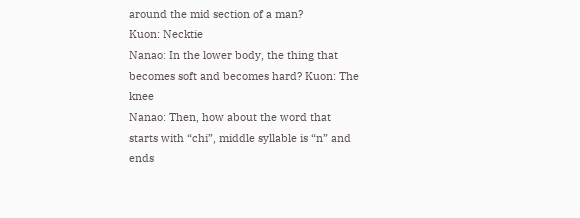around the mid section of a man?
Kuon: Necktie
Nanao: In the lower body, the thing that becomes soft and becomes hard? Kuon: The knee
Nanao: Then, how about the word that starts with “chi”, middle syllable is “n” and ends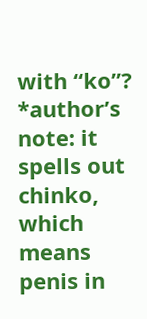with “ko”?
*author’s note: it spells out chinko, which means penis in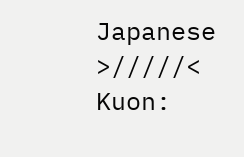Japanese >/////< Kuon: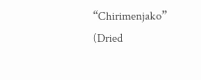“Chirimenjako” (Dried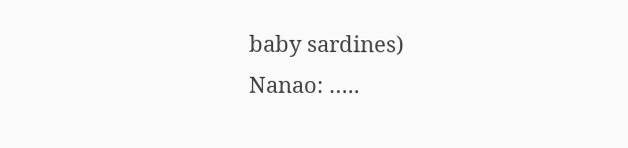baby sardines)
Nanao: …..